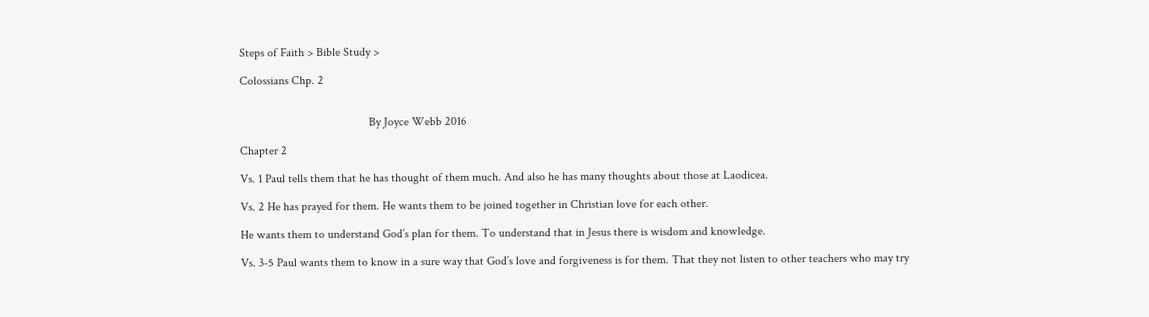Steps of Faith > Bible Study >

Colossians Chp. 2


                                           By Joyce Webb 2016

Chapter 2

Vs. 1 Paul tells them that he has thought of them much. And also he has many thoughts about those at Laodicea.

Vs. 2 He has prayed for them. He wants them to be joined together in Christian love for each other.

He wants them to understand God’s plan for them. To understand that in Jesus there is wisdom and knowledge.

Vs. 3-5 Paul wants them to know in a sure way that God’s love and forgiveness is for them. That they not listen to other teachers who may try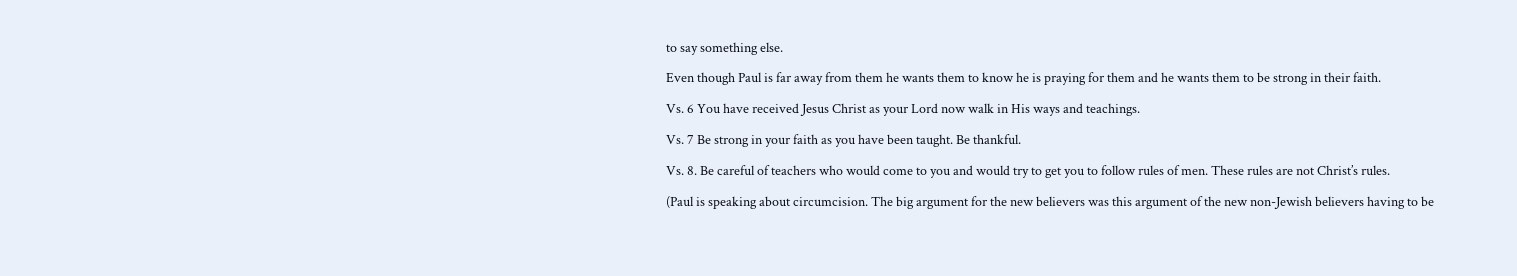to say something else.

Even though Paul is far away from them he wants them to know he is praying for them and he wants them to be strong in their faith.

Vs. 6 You have received Jesus Christ as your Lord now walk in His ways and teachings.

Vs. 7 Be strong in your faith as you have been taught. Be thankful.

Vs. 8. Be careful of teachers who would come to you and would try to get you to follow rules of men. These rules are not Christ’s rules.

(Paul is speaking about circumcision. The big argument for the new believers was this argument of the new non-Jewish believers having to be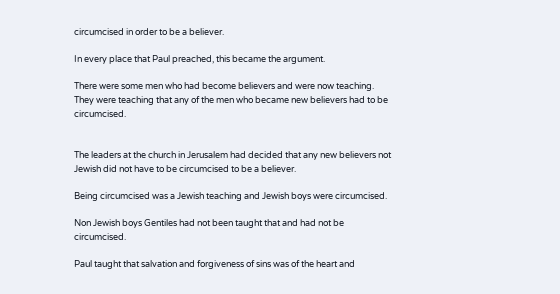circumcised in order to be a believer.

In every place that Paul preached, this became the argument.

There were some men who had become believers and were now teaching. They were teaching that any of the men who became new believers had to be circumcised.


The leaders at the church in Jerusalem had decided that any new believers not Jewish did not have to be circumcised to be a believer.

Being circumcised was a Jewish teaching and Jewish boys were circumcised.

Non Jewish boys Gentiles had not been taught that and had not be circumcised.

Paul taught that salvation and forgiveness of sins was of the heart and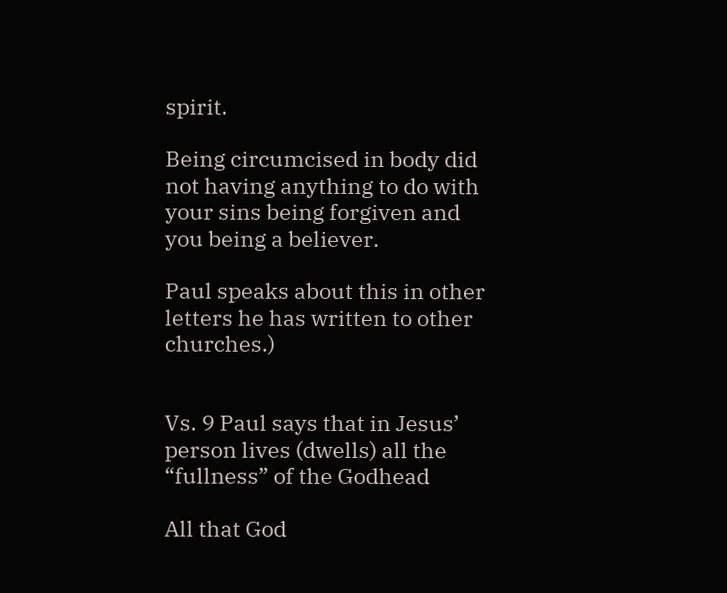spirit.

Being circumcised in body did not having anything to do with your sins being forgiven and you being a believer.

Paul speaks about this in other letters he has written to other churches.)


Vs. 9 Paul says that in Jesus’ person lives (dwells) all the “fullness” of the Godhead

All that God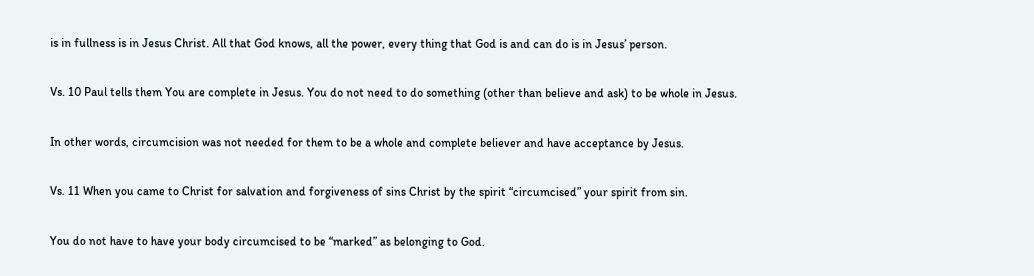is in fullness is in Jesus Christ. All that God knows, all the power, every thing that God is and can do is in Jesus’ person.

Vs. 10 Paul tells them You are complete in Jesus. You do not need to do something (other than believe and ask) to be whole in Jesus.

In other words, circumcision was not needed for them to be a whole and complete believer and have acceptance by Jesus.

Vs. 11 When you came to Christ for salvation and forgiveness of sins Christ by the spirit “circumcised” your spirit from sin.

You do not have to have your body circumcised to be “marked” as belonging to God.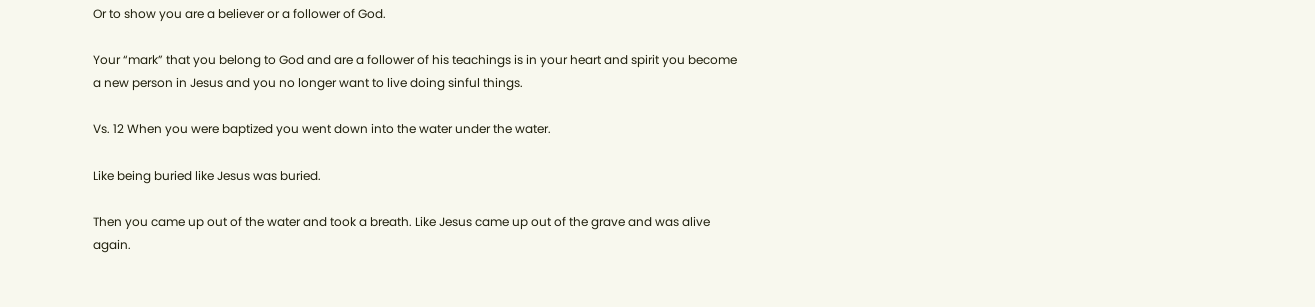Or to show you are a believer or a follower of God.

Your “mark” that you belong to God and are a follower of his teachings is in your heart and spirit you become a new person in Jesus and you no longer want to live doing sinful things.

Vs. 12 When you were baptized you went down into the water under the water.

Like being buried like Jesus was buried.

Then you came up out of the water and took a breath. Like Jesus came up out of the grave and was alive again.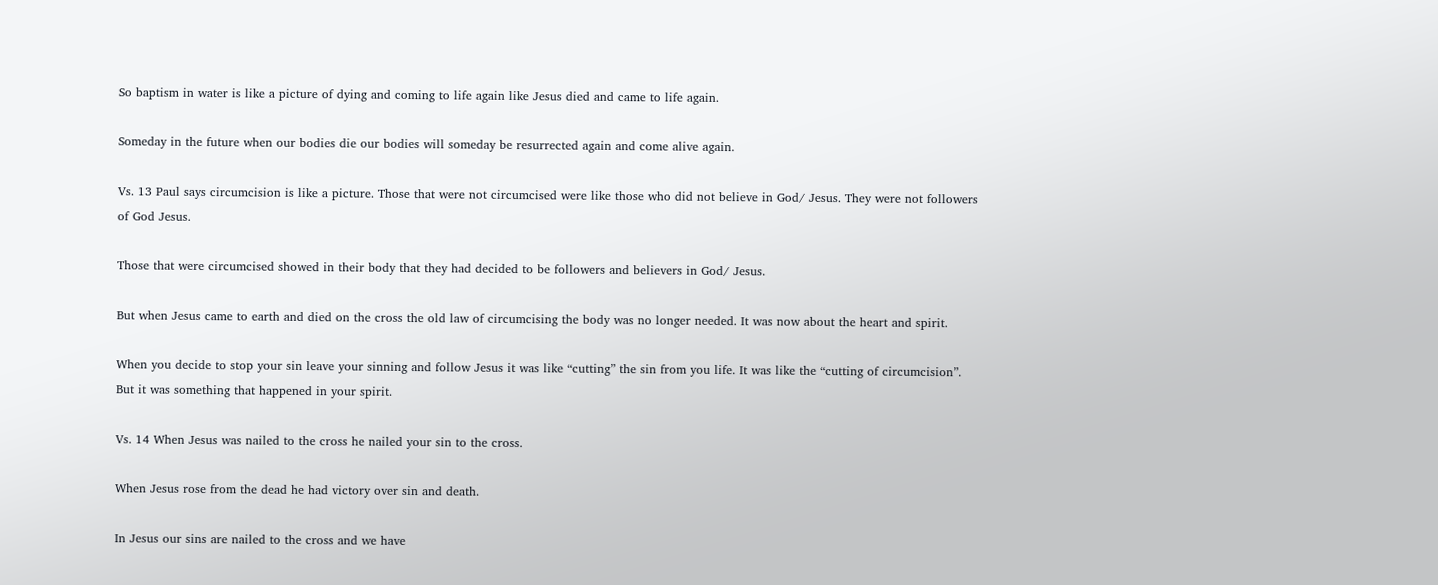So baptism in water is like a picture of dying and coming to life again like Jesus died and came to life again.

Someday in the future when our bodies die our bodies will someday be resurrected again and come alive again.

Vs. 13 Paul says circumcision is like a picture. Those that were not circumcised were like those who did not believe in God/ Jesus. They were not followers of God Jesus.

Those that were circumcised showed in their body that they had decided to be followers and believers in God/ Jesus.

But when Jesus came to earth and died on the cross the old law of circumcising the body was no longer needed. It was now about the heart and spirit.

When you decide to stop your sin leave your sinning and follow Jesus it was like “cutting” the sin from you life. It was like the “cutting of circumcision”. But it was something that happened in your spirit.

Vs. 14 When Jesus was nailed to the cross he nailed your sin to the cross.

When Jesus rose from the dead he had victory over sin and death.

In Jesus our sins are nailed to the cross and we have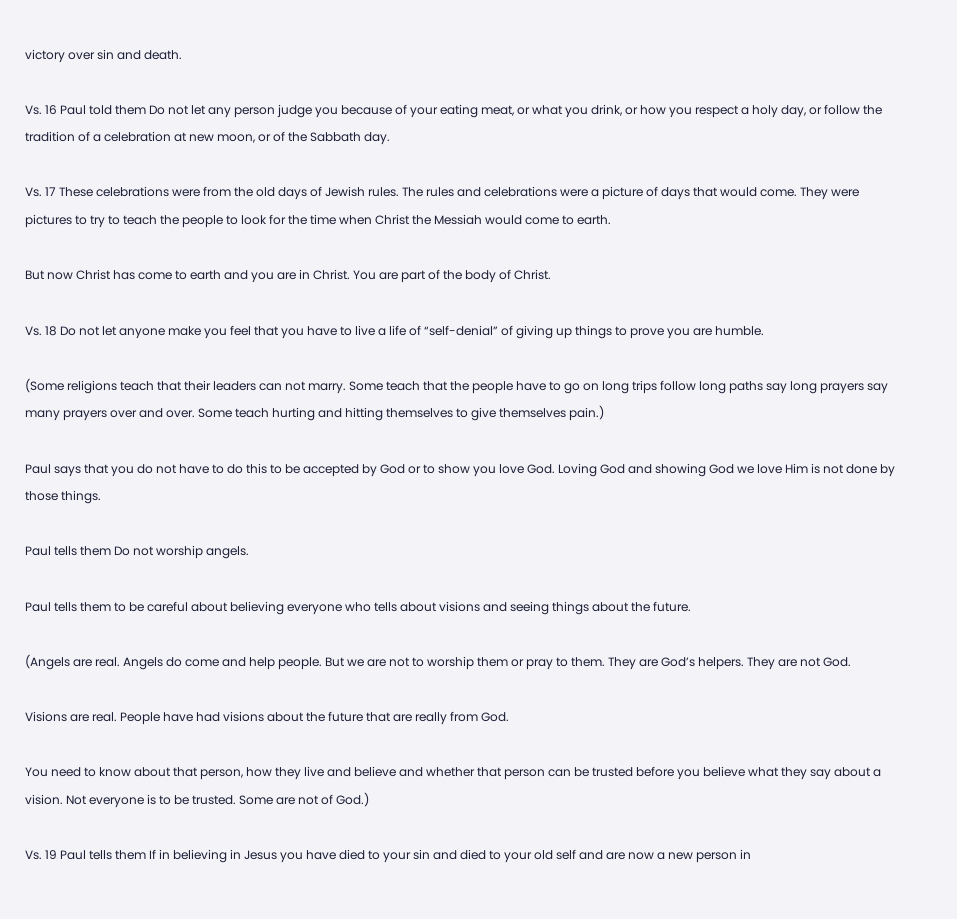victory over sin and death.

Vs. 16 Paul told them Do not let any person judge you because of your eating meat, or what you drink, or how you respect a holy day, or follow the tradition of a celebration at new moon, or of the Sabbath day.

Vs. 17 These celebrations were from the old days of Jewish rules. The rules and celebrations were a picture of days that would come. They were pictures to try to teach the people to look for the time when Christ the Messiah would come to earth.

But now Christ has come to earth and you are in Christ. You are part of the body of Christ.

Vs. 18 Do not let anyone make you feel that you have to live a life of “self-denial” of giving up things to prove you are humble.

(Some religions teach that their leaders can not marry. Some teach that the people have to go on long trips follow long paths say long prayers say many prayers over and over. Some teach hurting and hitting themselves to give themselves pain.)

Paul says that you do not have to do this to be accepted by God or to show you love God. Loving God and showing God we love Him is not done by those things.

Paul tells them Do not worship angels.

Paul tells them to be careful about believing everyone who tells about visions and seeing things about the future.

(Angels are real. Angels do come and help people. But we are not to worship them or pray to them. They are God’s helpers. They are not God.

Visions are real. People have had visions about the future that are really from God.

You need to know about that person, how they live and believe and whether that person can be trusted before you believe what they say about a vision. Not everyone is to be trusted. Some are not of God.)

Vs. 19 Paul tells them If in believing in Jesus you have died to your sin and died to your old self and are now a new person in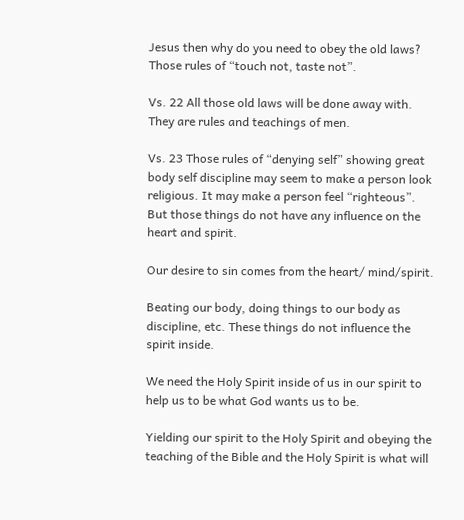Jesus then why do you need to obey the old laws? Those rules of “touch not, taste not”.

Vs. 22 All those old laws will be done away with. They are rules and teachings of men.

Vs. 23 Those rules of “denying self” showing great body self discipline may seem to make a person look religious. It may make a person feel “righteous”. But those things do not have any influence on the heart and spirit.

Our desire to sin comes from the heart/ mind/spirit.

Beating our body, doing things to our body as discipline, etc. These things do not influence the spirit inside.

We need the Holy Spirit inside of us in our spirit to help us to be what God wants us to be.

Yielding our spirit to the Holy Spirit and obeying the teaching of the Bible and the Holy Spirit is what will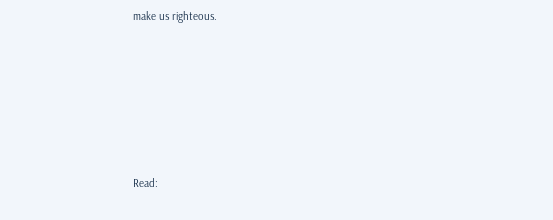make us righteous.






Read: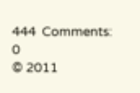444  Comments: 0
© 2011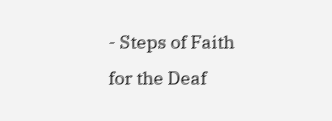- Steps of Faith for the Deaf